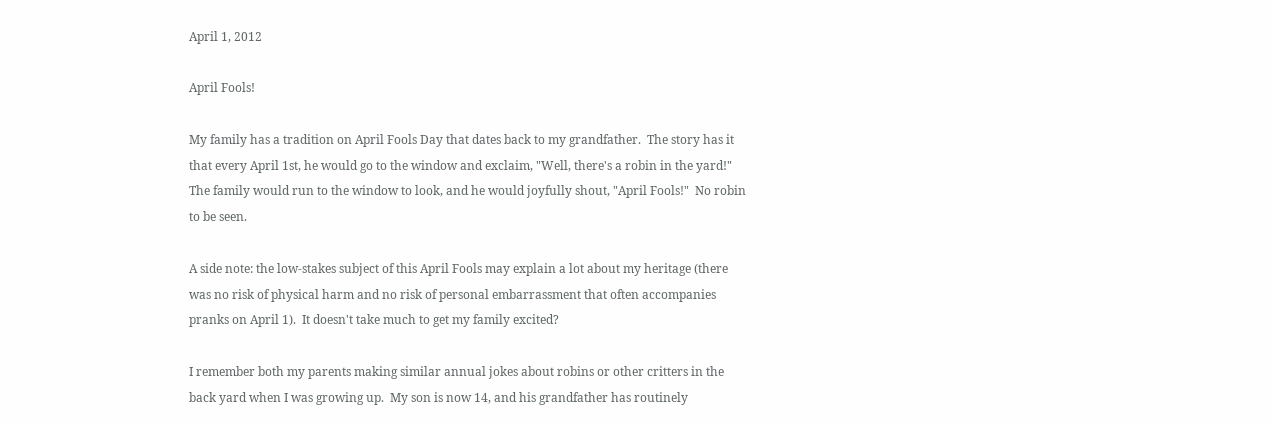April 1, 2012

April Fools!

My family has a tradition on April Fools Day that dates back to my grandfather.  The story has it that every April 1st, he would go to the window and exclaim, "Well, there's a robin in the yard!"  The family would run to the window to look, and he would joyfully shout, "April Fools!"  No robin to be seen.

A side note: the low-stakes subject of this April Fools may explain a lot about my heritage (there was no risk of physical harm and no risk of personal embarrassment that often accompanies pranks on April 1).  It doesn't take much to get my family excited?

I remember both my parents making similar annual jokes about robins or other critters in the back yard when I was growing up.  My son is now 14, and his grandfather has routinely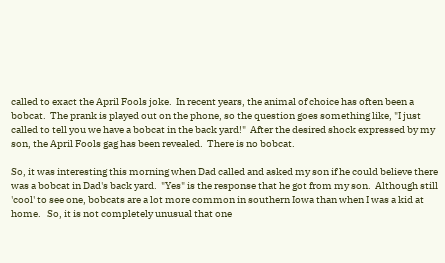called to exact the April Fools joke.  In recent years, the animal of choice has often been a bobcat.  The prank is played out on the phone, so the question goes something like, "I just called to tell you we have a bobcat in the back yard!"  After the desired shock expressed by my son, the April Fools gag has been revealed.  There is no bobcat.

So, it was interesting this morning when Dad called and asked my son if he could believe there was a bobcat in Dad's back yard.  "Yes" is the response that he got from my son.  Although still 'cool' to see one, bobcats are a lot more common in southern Iowa than when I was a kid at home.   So, it is not completely unusual that one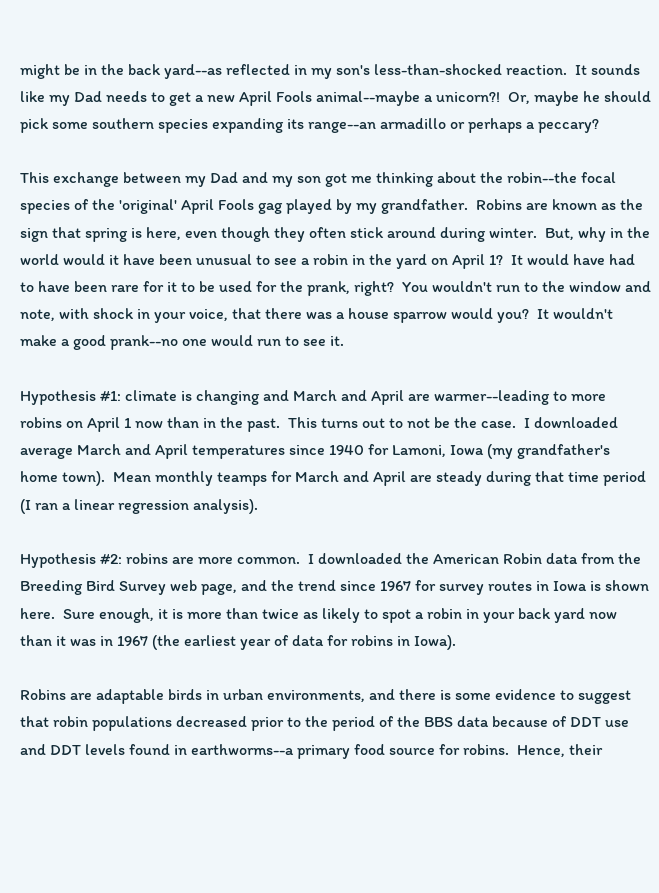might be in the back yard--as reflected in my son's less-than-shocked reaction.  It sounds like my Dad needs to get a new April Fools animal--maybe a unicorn?!  Or, maybe he should pick some southern species expanding its range--an armadillo or perhaps a peccary?

This exchange between my Dad and my son got me thinking about the robin--the focal species of the 'original' April Fools gag played by my grandfather.  Robins are known as the sign that spring is here, even though they often stick around during winter.  But, why in the world would it have been unusual to see a robin in the yard on April 1?  It would have had to have been rare for it to be used for the prank, right?  You wouldn't run to the window and note, with shock in your voice, that there was a house sparrow would you?  It wouldn't make a good prank--no one would run to see it.

Hypothesis #1: climate is changing and March and April are warmer--leading to more robins on April 1 now than in the past.  This turns out to not be the case.  I downloaded average March and April temperatures since 1940 for Lamoni, Iowa (my grandfather's home town).  Mean monthly teamps for March and April are steady during that time period (I ran a linear regression analysis).

Hypothesis #2: robins are more common.  I downloaded the American Robin data from the Breeding Bird Survey web page, and the trend since 1967 for survey routes in Iowa is shown here.  Sure enough, it is more than twice as likely to spot a robin in your back yard now than it was in 1967 (the earliest year of data for robins in Iowa).

Robins are adaptable birds in urban environments, and there is some evidence to suggest that robin populations decreased prior to the period of the BBS data because of DDT use and DDT levels found in earthworms--a primary food source for robins.  Hence, their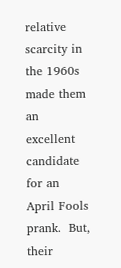relative scarcity in the 1960s made them an excellent candidate for an April Fools prank.  But, their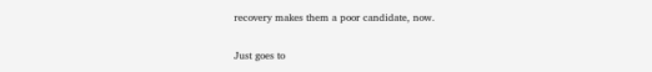recovery makes them a poor candidate, now.

Just goes to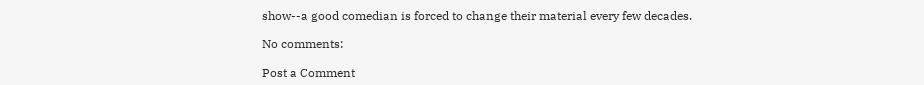show--a good comedian is forced to change their material every few decades.

No comments:

Post a Comment